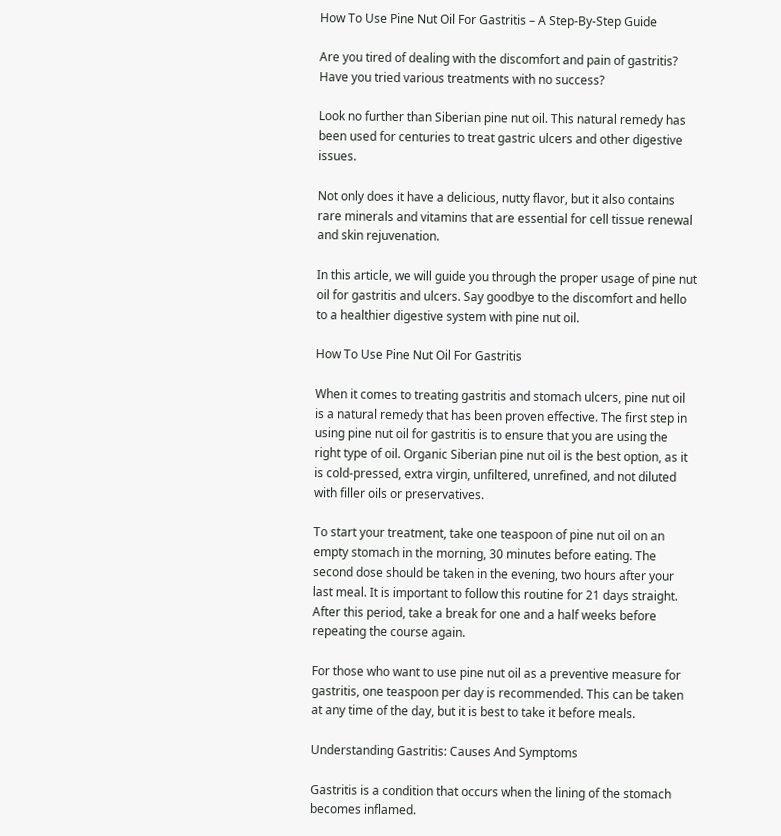How To Use Pine Nut Oil For Gastritis – A Step-By-Step Guide

Are you tired of dealing with the discomfort and pain of gastritis? Have you tried various treatments with no success?

Look no further than Siberian pine nut oil. This natural remedy has been used for centuries to treat gastric ulcers and other digestive issues.

Not only does it have a delicious, nutty flavor, but it also contains rare minerals and vitamins that are essential for cell tissue renewal and skin rejuvenation.

In this article, we will guide you through the proper usage of pine nut oil for gastritis and ulcers. Say goodbye to the discomfort and hello to a healthier digestive system with pine nut oil.

How To Use Pine Nut Oil For Gastritis

When it comes to treating gastritis and stomach ulcers, pine nut oil is a natural remedy that has been proven effective. The first step in using pine nut oil for gastritis is to ensure that you are using the right type of oil. Organic Siberian pine nut oil is the best option, as it is cold-pressed, extra virgin, unfiltered, unrefined, and not diluted with filler oils or preservatives.

To start your treatment, take one teaspoon of pine nut oil on an empty stomach in the morning, 30 minutes before eating. The second dose should be taken in the evening, two hours after your last meal. It is important to follow this routine for 21 days straight. After this period, take a break for one and a half weeks before repeating the course again.

For those who want to use pine nut oil as a preventive measure for gastritis, one teaspoon per day is recommended. This can be taken at any time of the day, but it is best to take it before meals.

Understanding Gastritis: Causes And Symptoms

Gastritis is a condition that occurs when the lining of the stomach becomes inflamed.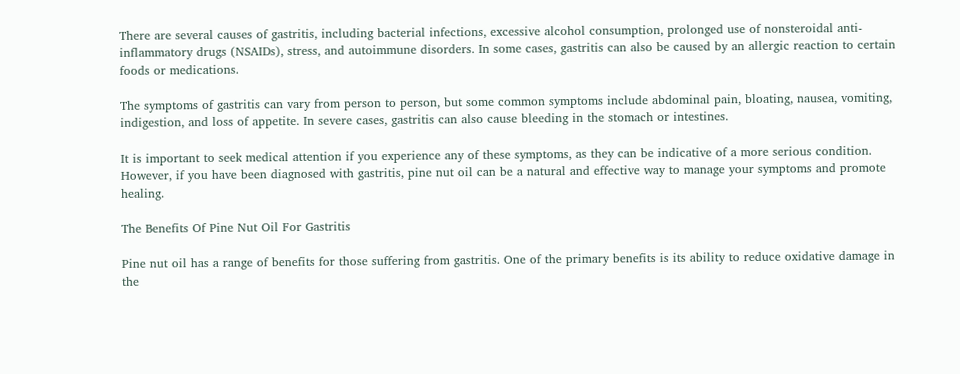There are several causes of gastritis, including bacterial infections, excessive alcohol consumption, prolonged use of nonsteroidal anti-inflammatory drugs (NSAIDs), stress, and autoimmune disorders. In some cases, gastritis can also be caused by an allergic reaction to certain foods or medications.

The symptoms of gastritis can vary from person to person, but some common symptoms include abdominal pain, bloating, nausea, vomiting, indigestion, and loss of appetite. In severe cases, gastritis can also cause bleeding in the stomach or intestines.

It is important to seek medical attention if you experience any of these symptoms, as they can be indicative of a more serious condition. However, if you have been diagnosed with gastritis, pine nut oil can be a natural and effective way to manage your symptoms and promote healing.

The Benefits Of Pine Nut Oil For Gastritis

Pine nut oil has a range of benefits for those suffering from gastritis. One of the primary benefits is its ability to reduce oxidative damage in the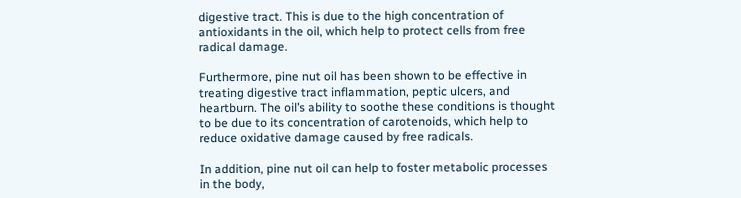digestive tract. This is due to the high concentration of antioxidants in the oil, which help to protect cells from free radical damage.

Furthermore, pine nut oil has been shown to be effective in treating digestive tract inflammation, peptic ulcers, and heartburn. The oil’s ability to soothe these conditions is thought to be due to its concentration of carotenoids, which help to reduce oxidative damage caused by free radicals.

In addition, pine nut oil can help to foster metabolic processes in the body,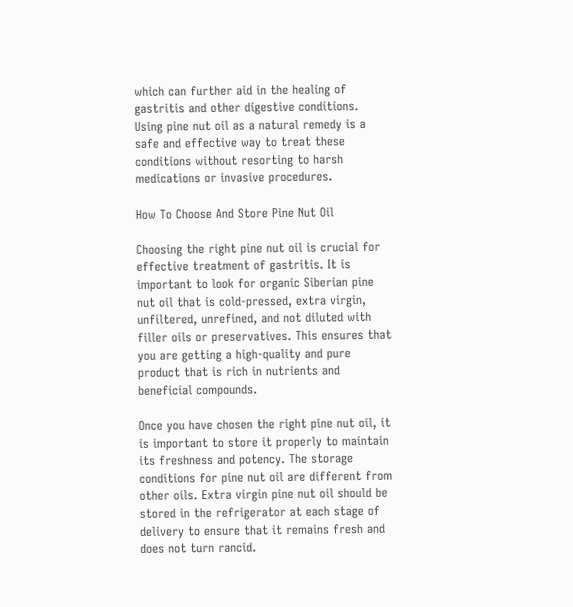which can further aid in the healing of gastritis and other digestive conditions. Using pine nut oil as a natural remedy is a safe and effective way to treat these conditions without resorting to harsh medications or invasive procedures.

How To Choose And Store Pine Nut Oil

Choosing the right pine nut oil is crucial for effective treatment of gastritis. It is important to look for organic Siberian pine nut oil that is cold-pressed, extra virgin, unfiltered, unrefined, and not diluted with filler oils or preservatives. This ensures that you are getting a high-quality and pure product that is rich in nutrients and beneficial compounds.

Once you have chosen the right pine nut oil, it is important to store it properly to maintain its freshness and potency. The storage conditions for pine nut oil are different from other oils. Extra virgin pine nut oil should be stored in the refrigerator at each stage of delivery to ensure that it remains fresh and does not turn rancid.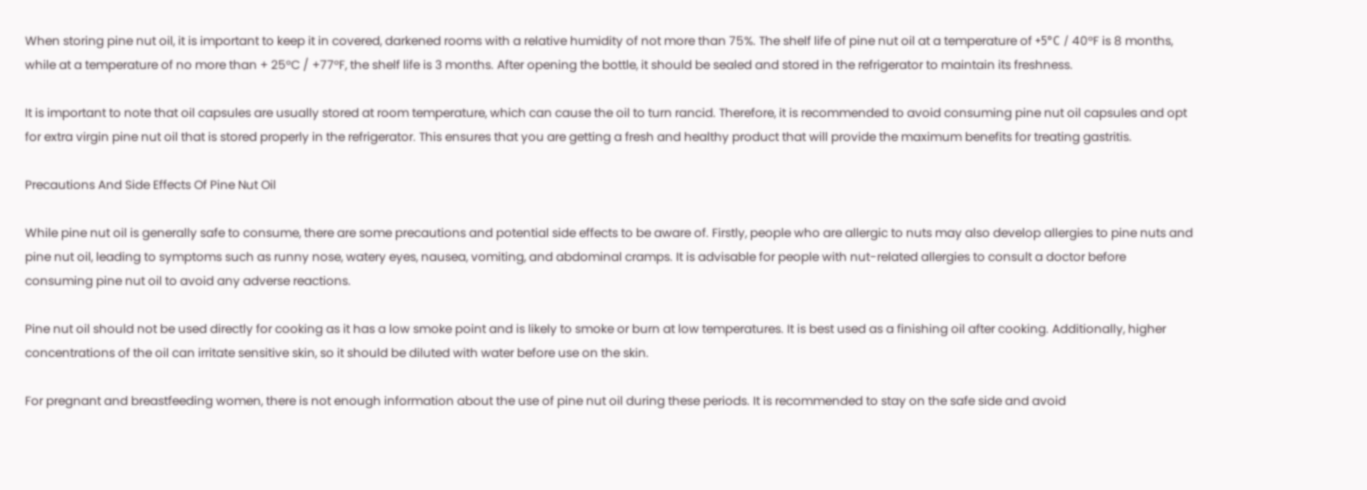When storing pine nut oil, it is important to keep it in covered, darkened rooms with a relative humidity of not more than 75%. The shelf life of pine nut oil at a temperature of +5°С / 40°F is 8 months, while at a temperature of no more than + 25°C / +77°F, the shelf life is 3 months. After opening the bottle, it should be sealed and stored in the refrigerator to maintain its freshness.

It is important to note that oil capsules are usually stored at room temperature, which can cause the oil to turn rancid. Therefore, it is recommended to avoid consuming pine nut oil capsules and opt for extra virgin pine nut oil that is stored properly in the refrigerator. This ensures that you are getting a fresh and healthy product that will provide the maximum benefits for treating gastritis.

Precautions And Side Effects Of Pine Nut Oil

While pine nut oil is generally safe to consume, there are some precautions and potential side effects to be aware of. Firstly, people who are allergic to nuts may also develop allergies to pine nuts and pine nut oil, leading to symptoms such as runny nose, watery eyes, nausea, vomiting, and abdominal cramps. It is advisable for people with nut-related allergies to consult a doctor before consuming pine nut oil to avoid any adverse reactions.

Pine nut oil should not be used directly for cooking as it has a low smoke point and is likely to smoke or burn at low temperatures. It is best used as a finishing oil after cooking. Additionally, higher concentrations of the oil can irritate sensitive skin, so it should be diluted with water before use on the skin.

For pregnant and breastfeeding women, there is not enough information about the use of pine nut oil during these periods. It is recommended to stay on the safe side and avoid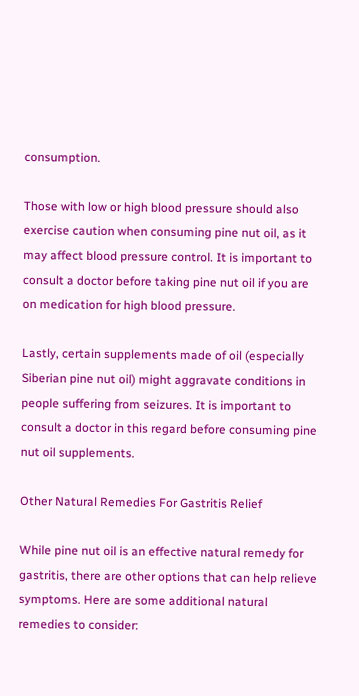consumption.

Those with low or high blood pressure should also exercise caution when consuming pine nut oil, as it may affect blood pressure control. It is important to consult a doctor before taking pine nut oil if you are on medication for high blood pressure.

Lastly, certain supplements made of oil (especially Siberian pine nut oil) might aggravate conditions in people suffering from seizures. It is important to consult a doctor in this regard before consuming pine nut oil supplements.

Other Natural Remedies For Gastritis Relief

While pine nut oil is an effective natural remedy for gastritis, there are other options that can help relieve symptoms. Here are some additional natural remedies to consider: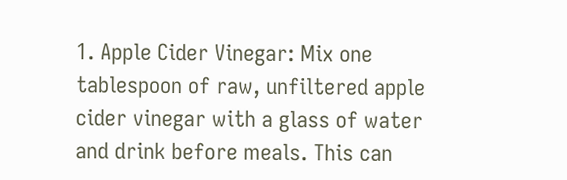1. Apple Cider Vinegar: Mix one tablespoon of raw, unfiltered apple cider vinegar with a glass of water and drink before meals. This can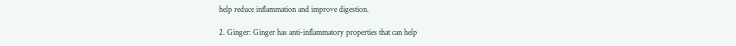help reduce inflammation and improve digestion.

2. Ginger: Ginger has anti-inflammatory properties that can help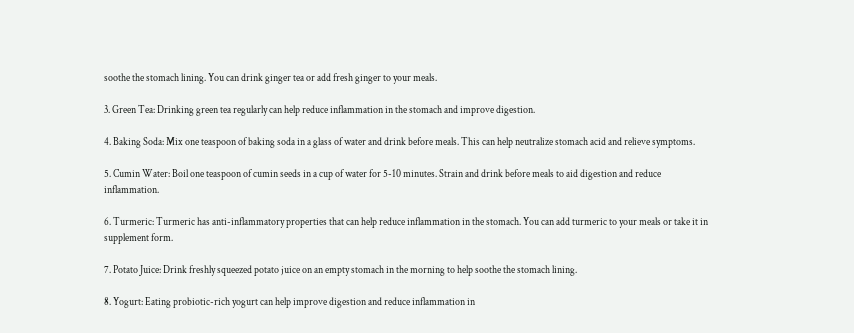soothe the stomach lining. You can drink ginger tea or add fresh ginger to your meals.

3. Green Tea: Drinking green tea regularly can help reduce inflammation in the stomach and improve digestion.

4. Baking Soda: Mix one teaspoon of baking soda in a glass of water and drink before meals. This can help neutralize stomach acid and relieve symptoms.

5. Cumin Water: Boil one teaspoon of cumin seeds in a cup of water for 5-10 minutes. Strain and drink before meals to aid digestion and reduce inflammation.

6. Turmeric: Turmeric has anti-inflammatory properties that can help reduce inflammation in the stomach. You can add turmeric to your meals or take it in supplement form.

7. Potato Juice: Drink freshly squeezed potato juice on an empty stomach in the morning to help soothe the stomach lining.

8. Yogurt: Eating probiotic-rich yogurt can help improve digestion and reduce inflammation in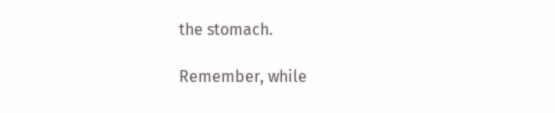the stomach.

Remember, while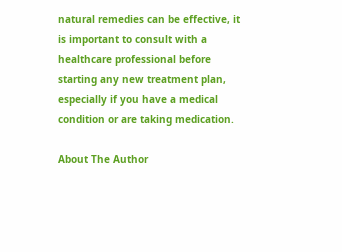natural remedies can be effective, it is important to consult with a healthcare professional before starting any new treatment plan, especially if you have a medical condition or are taking medication.

About The Author